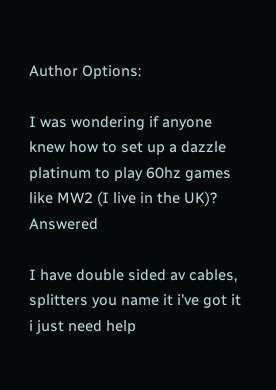Author Options:

I was wondering if anyone knew how to set up a dazzle platinum to play 60hz games like MW2 (I live in the UK)? Answered

I have double sided av cables, splitters you name it i've got it i just need help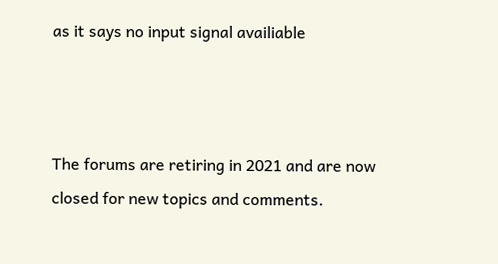as it says no input signal availiable



The forums are retiring in 2021 and are now closed for new topics and comments.